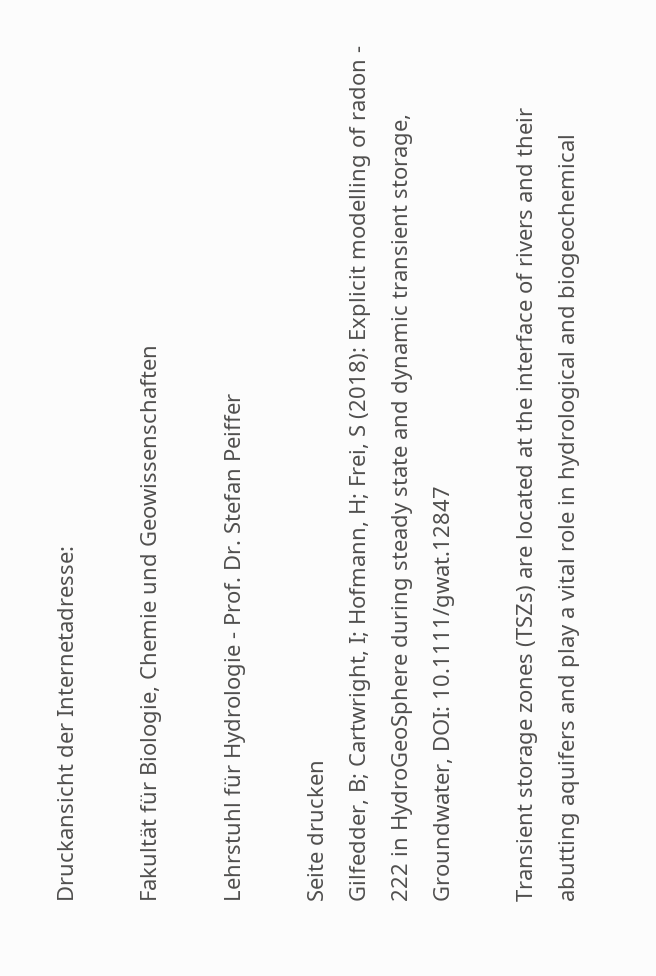Druckansicht der Internetadresse:

Fakultät für Biologie, Chemie und Geowissenschaften

Lehrstuhl für Hydrologie - Prof. Dr. Stefan Peiffer

Seite drucken
Gilfedder, B; Cartwright, I; Hofmann, H; Frei, S (2018): Explicit modelling of radon - 222 in HydroGeoSphere during steady state and dynamic transient storage, Groundwater, DOI: 10.1111/gwat.12847

Transient storage zones (TSZs) are located at the interface of rivers and their abutting aquifers and play a vital role in hydrological and biogeochemical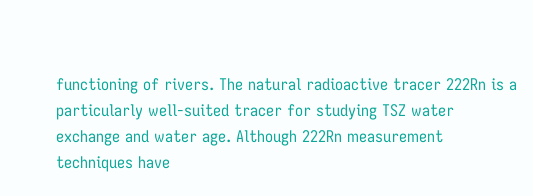functioning of rivers. The natural radioactive tracer 222Rn is a particularly well-suited tracer for studying TSZ water exchange and water age. Although 222Rn measurement techniques have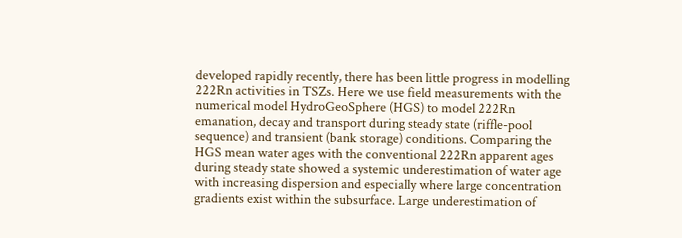developed rapidly recently, there has been little progress in modelling 222Rn activities in TSZs. Here we use field measurements with the numerical model HydroGeoSphere (HGS) to model 222Rn emanation, decay and transport during steady state (riffle-pool sequence) and transient (bank storage) conditions. Comparing the HGS mean water ages with the conventional 222Rn apparent ages during steady state showed a systemic underestimation of water age with increasing dispersion and especially where large concentration gradients exist within the subsurface. Large underestimation of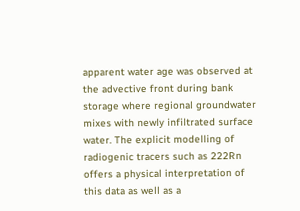apparent water age was observed at the advective front during bank storage where regional groundwater mixes with newly infiltrated surface water. The explicit modelling of radiogenic tracers such as 222Rn offers a physical interpretation of this data as well as a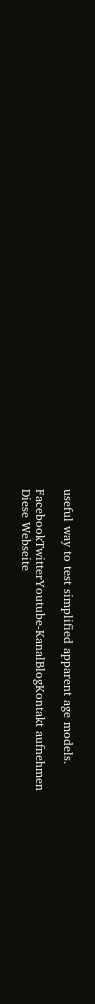useful way to test simplified apparent age models.

FacebookTwitterYoutube-KanalBlogKontakt aufnehmen
Diese Webseite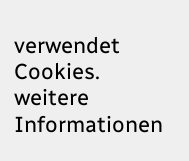verwendet Cookies. weitere Informationen